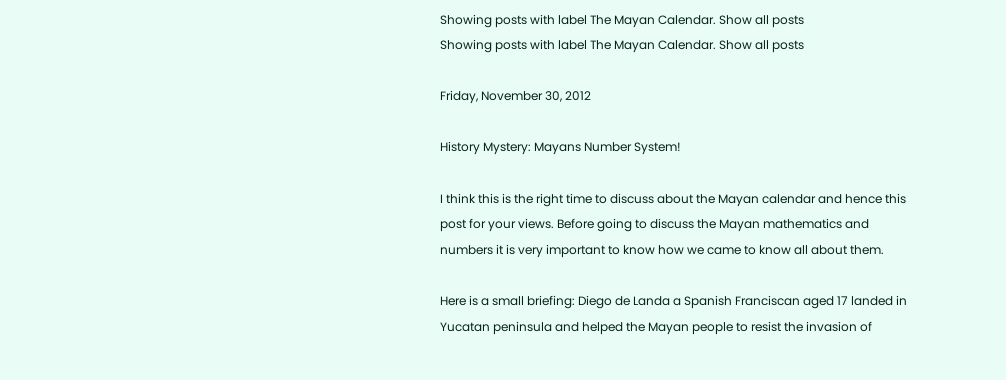Showing posts with label The Mayan Calendar. Show all posts
Showing posts with label The Mayan Calendar. Show all posts

Friday, November 30, 2012

History Mystery: Mayans Number System!

I think this is the right time to discuss about the Mayan calendar and hence this post for your views. Before going to discuss the Mayan mathematics and numbers it is very important to know how we came to know all about them.

Here is a small briefing: Diego de Landa a Spanish Franciscan aged 17 landed in Yucatan peninsula and helped the Mayan people to resist the invasion of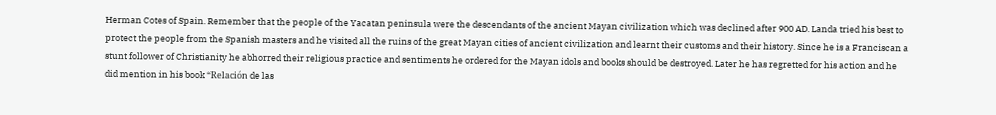Herman Cotes of Spain. Remember that the people of the Yacatan peninsula were the descendants of the ancient Mayan civilization which was declined after 900 AD. Landa tried his best to protect the people from the Spanish masters and he visited all the ruins of the great Mayan cities of ancient civilization and learnt their customs and their history. Since he is a Franciscan a stunt follower of Christianity he abhorred their religious practice and sentiments he ordered for the Mayan idols and books should be destroyed. Later he has regretted for his action and he did mention in his book “Relación de las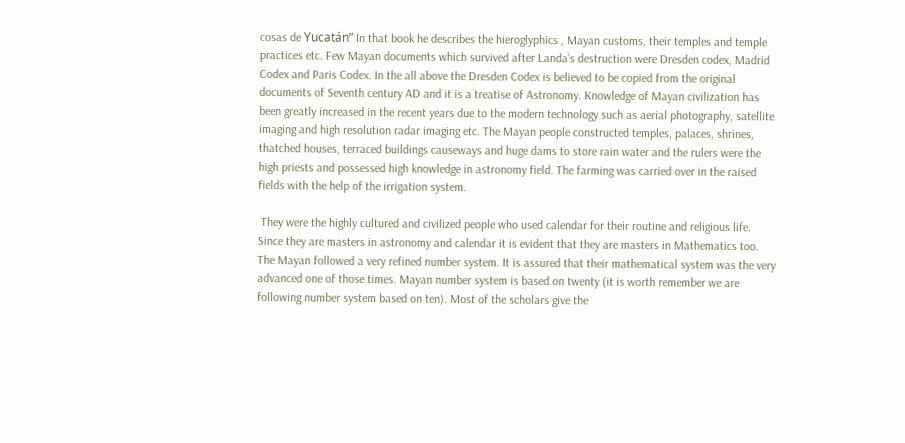cosas de Yucatán” In that book he describes the hieroglyphics , Mayan customs, their temples and temple practices etc. Few Mayan documents which survived after Landa’s destruction were Dresden codex, Madrid Codex and Paris Codex. In the all above the Dresden Codex is believed to be copied from the original documents of Seventh century AD and it is a treatise of Astronomy. Knowledge of Mayan civilization has been greatly increased in the recent years due to the modern technology such as aerial photography, satellite imaging and high resolution radar imaging etc. The Mayan people constructed temples, palaces, shrines, thatched houses, terraced buildings causeways and huge dams to store rain water and the rulers were the high priests and possessed high knowledge in astronomy field. The farming was carried over in the raised fields with the help of the irrigation system.

 They were the highly cultured and civilized people who used calendar for their routine and religious life. Since they are masters in astronomy and calendar it is evident that they are masters in Mathematics too. The Mayan followed a very refined number system. It is assured that their mathematical system was the very advanced one of those times. Mayan number system is based on twenty (it is worth remember we are following number system based on ten). Most of the scholars give the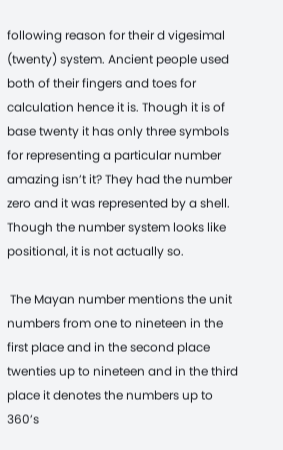following reason for their d vigesimal (twenty) system. Ancient people used both of their fingers and toes for calculation hence it is. Though it is of base twenty it has only three symbols for representing a particular number amazing isn’t it? They had the number zero and it was represented by a shell. Though the number system looks like positional, it is not actually so.

 The Mayan number mentions the unit numbers from one to nineteen in the first place and in the second place twenties up to nineteen and in the third place it denotes the numbers up to 360’s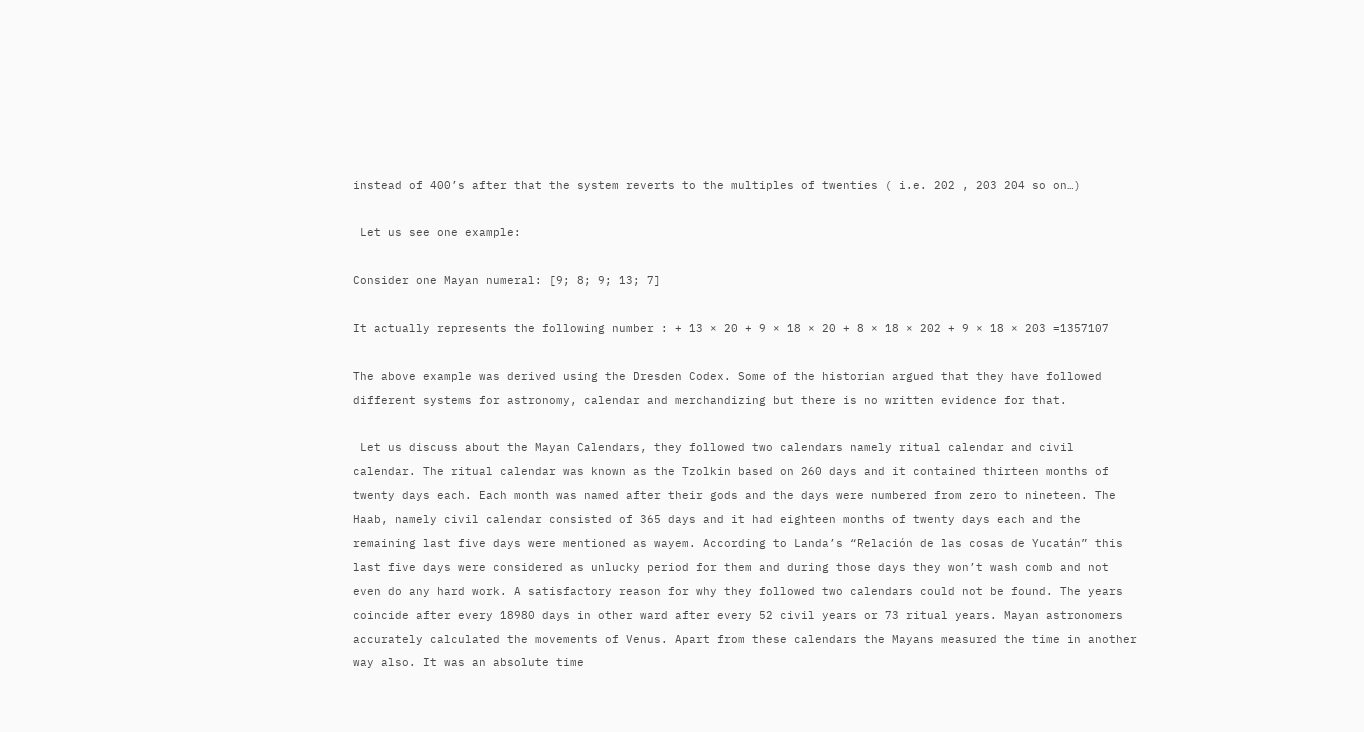instead of 400’s after that the system reverts to the multiples of twenties ( i.e. 202 , 203 204 so on…)

 Let us see one example:

Consider one Mayan numeral: [9; 8; 9; 13; 7]

It actually represents the following number : + 13 × 20 + 9 × 18 × 20 + 8 × 18 × 202 + 9 × 18 × 203 =1357107

The above example was derived using the Dresden Codex. Some of the historian argued that they have followed different systems for astronomy, calendar and merchandizing but there is no written evidence for that.

 Let us discuss about the Mayan Calendars, they followed two calendars namely ritual calendar and civil calendar. The ritual calendar was known as the Tzolkin based on 260 days and it contained thirteen months of twenty days each. Each month was named after their gods and the days were numbered from zero to nineteen. The Haab, namely civil calendar consisted of 365 days and it had eighteen months of twenty days each and the remaining last five days were mentioned as wayem. According to Landa’s “Relación de las cosas de Yucatán” this last five days were considered as unlucky period for them and during those days they won’t wash comb and not even do any hard work. A satisfactory reason for why they followed two calendars could not be found. The years coincide after every 18980 days in other ward after every 52 civil years or 73 ritual years. Mayan astronomers accurately calculated the movements of Venus. Apart from these calendars the Mayans measured the time in another way also. It was an absolute time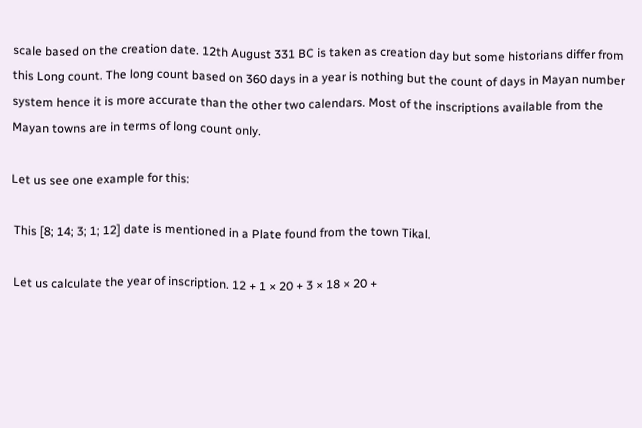scale based on the creation date. 12th August 331 BC is taken as creation day but some historians differ from this Long count. The long count based on 360 days in a year is nothing but the count of days in Mayan number system hence it is more accurate than the other two calendars. Most of the inscriptions available from the Mayan towns are in terms of long count only.

Let us see one example for this:

 This [8; 14; 3; 1; 12] date is mentioned in a Plate found from the town Tikal.

 Let us calculate the year of inscription. 12 + 1 × 20 + 3 × 18 × 20 +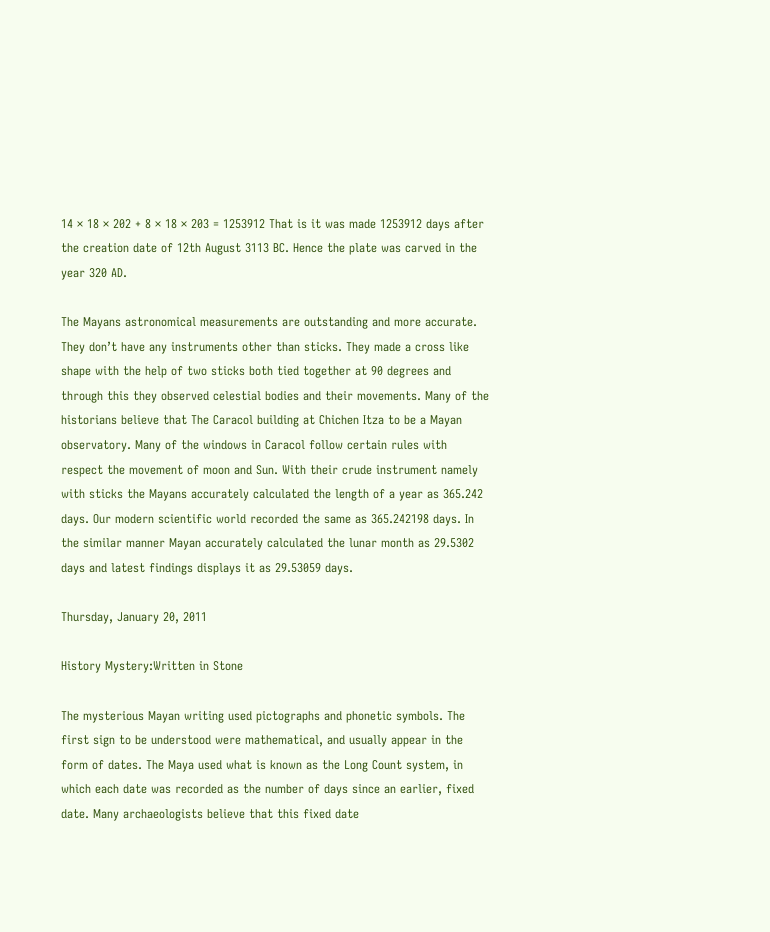14 × 18 × 202 + 8 × 18 × 203 = 1253912 That is it was made 1253912 days after the creation date of 12th August 3113 BC. Hence the plate was carved in the year 320 AD.

The Mayans astronomical measurements are outstanding and more accurate. They don’t have any instruments other than sticks. They made a cross like shape with the help of two sticks both tied together at 90 degrees and through this they observed celestial bodies and their movements. Many of the historians believe that The Caracol building at Chichen Itza to be a Mayan observatory. Many of the windows in Caracol follow certain rules with respect the movement of moon and Sun. With their crude instrument namely with sticks the Mayans accurately calculated the length of a year as 365.242 days. Our modern scientific world recorded the same as 365.242198 days. In the similar manner Mayan accurately calculated the lunar month as 29.5302 days and latest findings displays it as 29.53059 days.

Thursday, January 20, 2011

History Mystery:Written in Stone

The mysterious Mayan writing used pictographs and phonetic symbols. The first sign to be understood were mathematical, and usually appear in the form of dates. The Maya used what is known as the Long Count system, in which each date was recorded as the number of days since an earlier, fixed date. Many archaeologists believe that this fixed date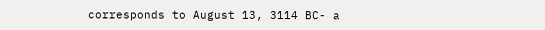corresponds to August 13, 3114 BC- a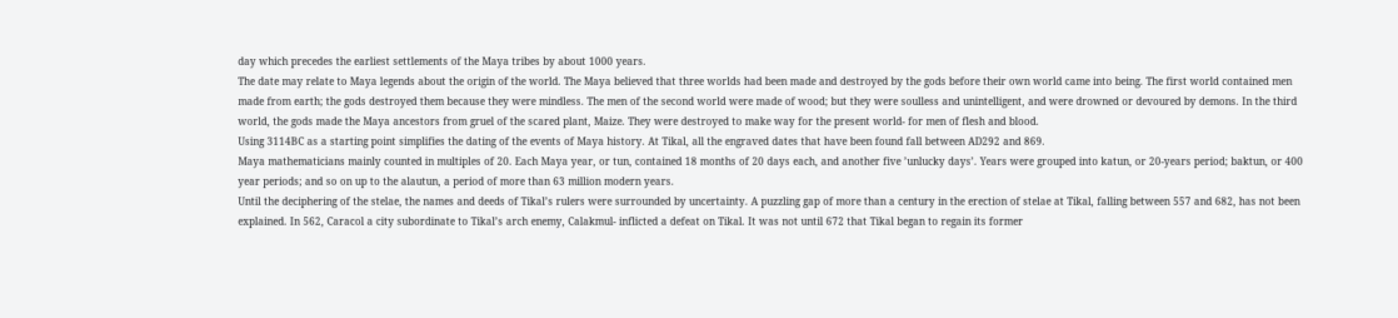day which precedes the earliest settlements of the Maya tribes by about 1000 years.
The date may relate to Maya legends about the origin of the world. The Maya believed that three worlds had been made and destroyed by the gods before their own world came into being. The first world contained men made from earth; the gods destroyed them because they were mindless. The men of the second world were made of wood; but they were soulless and unintelligent, and were drowned or devoured by demons. In the third world, the gods made the Maya ancestors from gruel of the scared plant, Maize. They were destroyed to make way for the present world- for men of flesh and blood.
Using 3114BC as a starting point simplifies the dating of the events of Maya history. At Tikal, all the engraved dates that have been found fall between AD292 and 869.
Maya mathematicians mainly counted in multiples of 20. Each Maya year, or tun, contained 18 months of 20 days each, and another five ’unlucky days’. Years were grouped into katun, or 20-years period; baktun, or 400 year periods; and so on up to the alautun, a period of more than 63 million modern years.
Until the deciphering of the stelae, the names and deeds of Tikal’s rulers were surrounded by uncertainty. A puzzling gap of more than a century in the erection of stelae at Tikal, falling between 557 and 682, has not been explained. In 562, Caracol a city subordinate to Tikal’s arch enemy, Calakmul- inflicted a defeat on Tikal. It was not until 672 that Tikal began to regain its former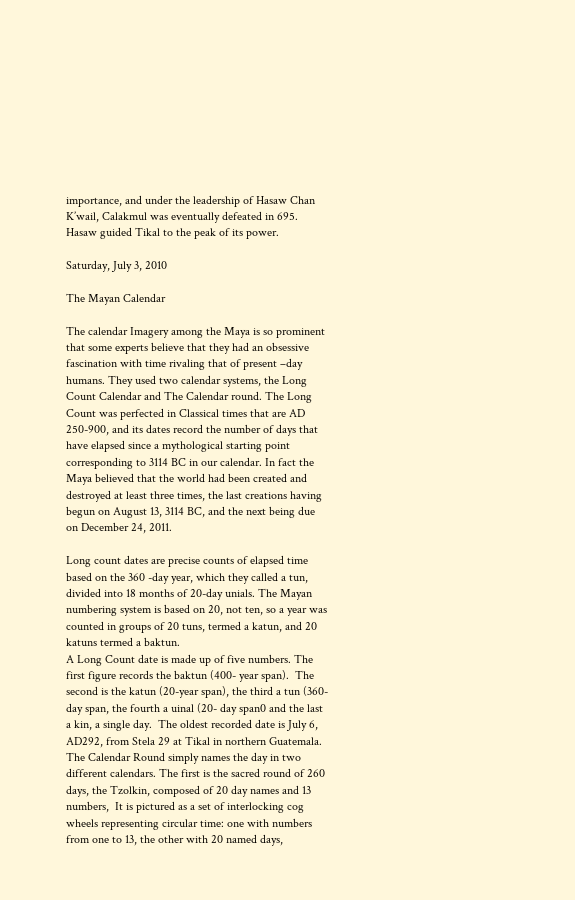importance, and under the leadership of Hasaw Chan K’wail, Calakmul was eventually defeated in 695. Hasaw guided Tikal to the peak of its power.

Saturday, July 3, 2010

The Mayan Calendar

The calendar Imagery among the Maya is so prominent that some experts believe that they had an obsessive fascination with time rivaling that of present –day humans. They used two calendar systems, the Long Count Calendar and The Calendar round. The Long Count was perfected in Classical times that are AD 250-900, and its dates record the number of days that have elapsed since a mythological starting point corresponding to 3114 BC in our calendar. In fact the Maya believed that the world had been created and destroyed at least three times, the last creations having begun on August 13, 3114 BC, and the next being due on December 24, 2011.

Long count dates are precise counts of elapsed time based on the 360 -day year, which they called a tun, divided into 18 months of 20-day unials. The Mayan numbering system is based on 20, not ten, so a year was counted in groups of 20 tuns, termed a katun, and 20 katuns termed a baktun.
A Long Count date is made up of five numbers. The first figure records the baktun (400- year span).  The second is the katun (20-year span), the third a tun (360-day span, the fourth a uinal (20- day span0 and the last a kin, a single day.  The oldest recorded date is July 6, AD292, from Stela 29 at Tikal in northern Guatemala.
The Calendar Round simply names the day in two different calendars. The first is the sacred round of 260 days, the Tzolkin, composed of 20 day names and 13 numbers,  It is pictured as a set of interlocking cog wheels representing circular time: one with numbers from one to 13, the other with 20 named days,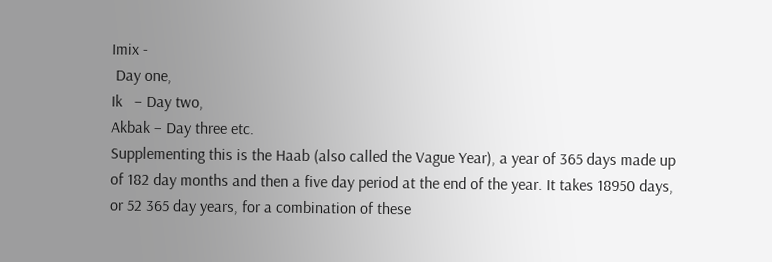Imix -
 Day one,
Ik   – Day two,
Akbak – Day three etc.
Supplementing this is the Haab (also called the Vague Year), a year of 365 days made up of 182 day months and then a five day period at the end of the year. It takes 18950 days, or 52 365 day years, for a combination of these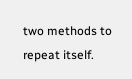two methods to repeat itself.